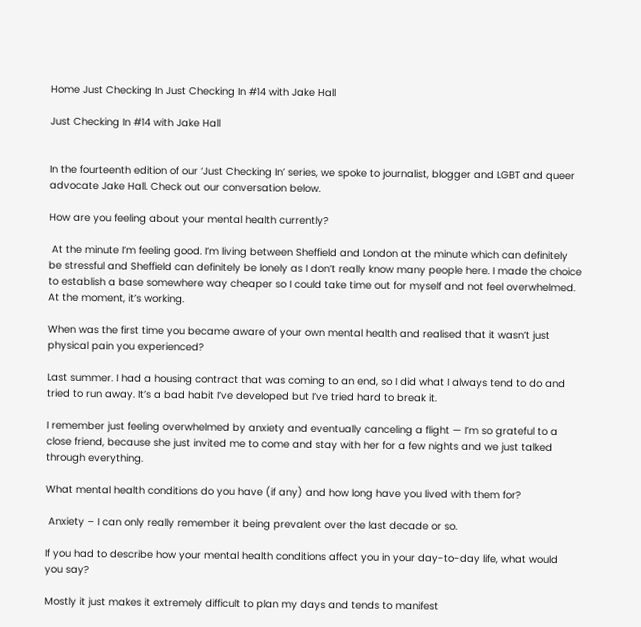Home Just Checking In Just Checking In #14 with Jake Hall

Just Checking In #14 with Jake Hall


In the fourteenth edition of our ‘Just Checking In’ series, we spoke to journalist, blogger and LGBT and queer advocate Jake Hall. Check out our conversation below.

How are you feeling about your mental health currently?

 At the minute I’m feeling good. I’m living between Sheffield and London at the minute which can definitely be stressful and Sheffield can definitely be lonely as I don’t really know many people here. I made the choice to establish a base somewhere way cheaper so I could take time out for myself and not feel overwhelmed. At the moment, it’s working.

When was the first time you became aware of your own mental health and realised that it wasn’t just physical pain you experienced?

Last summer. I had a housing contract that was coming to an end, so I did what I always tend to do and tried to run away. It’s a bad habit I’ve developed but I’ve tried hard to break it.

I remember just feeling overwhelmed by anxiety and eventually canceling a flight — I’m so grateful to a close friend, because she just invited me to come and stay with her for a few nights and we just talked through everything.

What mental health conditions do you have (if any) and how long have you lived with them for?

 Anxiety – I can only really remember it being prevalent over the last decade or so.

If you had to describe how your mental health conditions affect you in your day-to-day life, what would you say?

Mostly it just makes it extremely difficult to plan my days and tends to manifest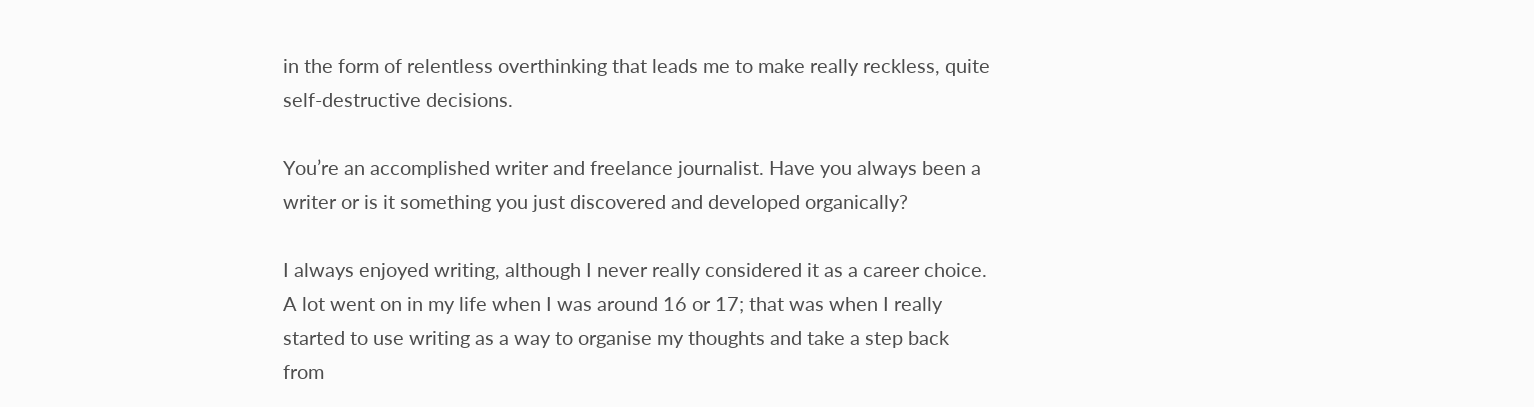in the form of relentless overthinking that leads me to make really reckless, quite self-destructive decisions.

You’re an accomplished writer and freelance journalist. Have you always been a writer or is it something you just discovered and developed organically?

I always enjoyed writing, although I never really considered it as a career choice. A lot went on in my life when I was around 16 or 17; that was when I really started to use writing as a way to organise my thoughts and take a step back from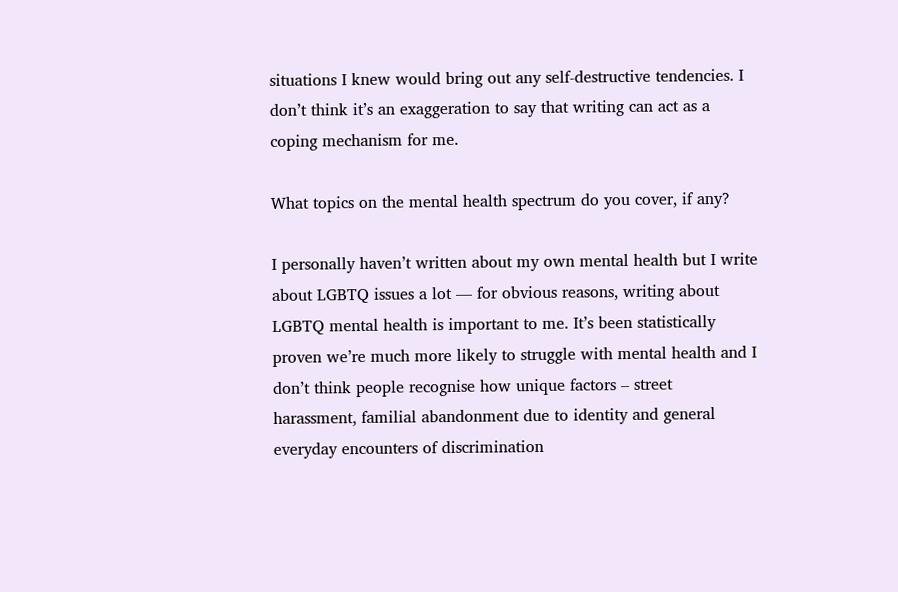situations I knew would bring out any self-destructive tendencies. I don’t think it’s an exaggeration to say that writing can act as a coping mechanism for me.

What topics on the mental health spectrum do you cover, if any?

I personally haven’t written about my own mental health but I write about LGBTQ issues a lot — for obvious reasons, writing about LGBTQ mental health is important to me. It’s been statistically proven we’re much more likely to struggle with mental health and I don’t think people recognise how unique factors – street harassment, familial abandonment due to identity and general everyday encounters of discrimination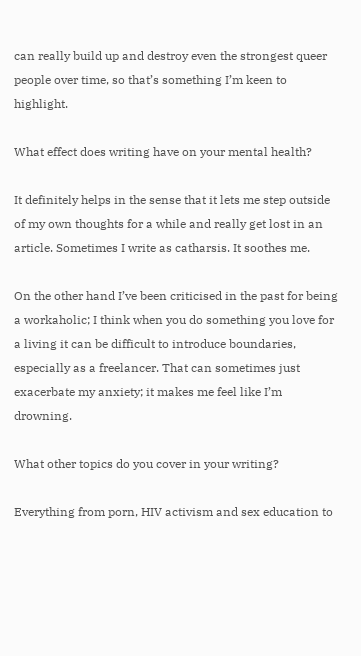can really build up and destroy even the strongest queer people over time, so that’s something I’m keen to highlight.

What effect does writing have on your mental health?

It definitely helps in the sense that it lets me step outside of my own thoughts for a while and really get lost in an article. Sometimes I write as catharsis. It soothes me.

On the other hand I’ve been criticised in the past for being a workaholic; I think when you do something you love for a living it can be difficult to introduce boundaries, especially as a freelancer. That can sometimes just exacerbate my anxiety; it makes me feel like I’m drowning.

What other topics do you cover in your writing?

Everything from porn, HIV activism and sex education to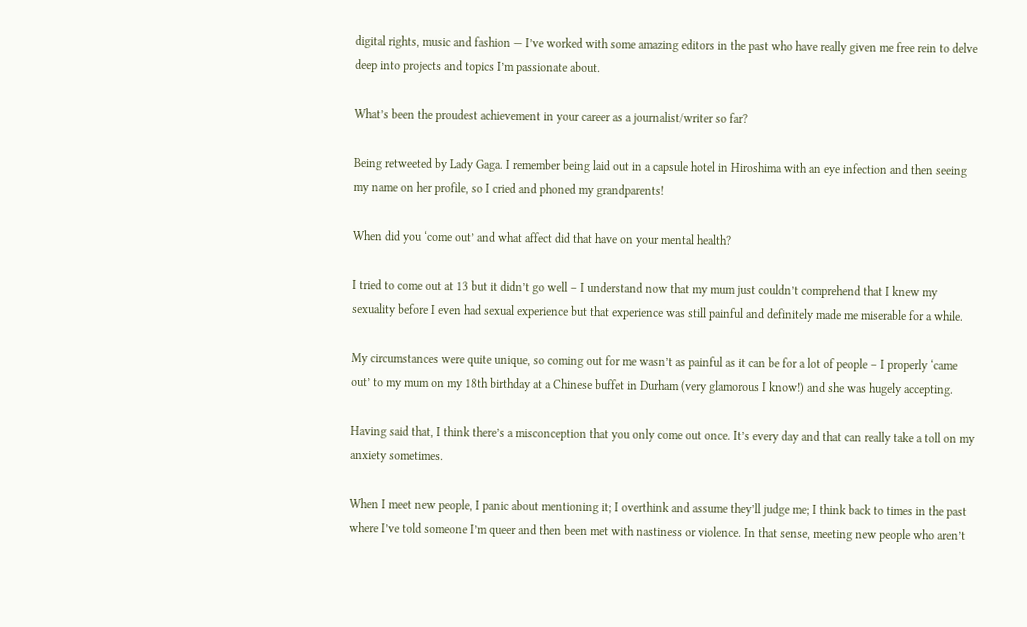digital rights, music and fashion — I’ve worked with some amazing editors in the past who have really given me free rein to delve deep into projects and topics I’m passionate about.

What’s been the proudest achievement in your career as a journalist/writer so far?

Being retweeted by Lady Gaga. I remember being laid out in a capsule hotel in Hiroshima with an eye infection and then seeing my name on her profile, so I cried and phoned my grandparents!

When did you ‘come out’ and what affect did that have on your mental health?

I tried to come out at 13 but it didn’t go well – I understand now that my mum just couldn’t comprehend that I knew my sexuality before I even had sexual experience but that experience was still painful and definitely made me miserable for a while.

My circumstances were quite unique, so coming out for me wasn’t as painful as it can be for a lot of people – I properly ‘came out’ to my mum on my 18th birthday at a Chinese buffet in Durham (very glamorous I know!) and she was hugely accepting.

Having said that, I think there’s a misconception that you only come out once. It’s every day and that can really take a toll on my anxiety sometimes.

When I meet new people, I panic about mentioning it; I overthink and assume they’ll judge me; I think back to times in the past where I’ve told someone I’m queer and then been met with nastiness or violence. In that sense, meeting new people who aren’t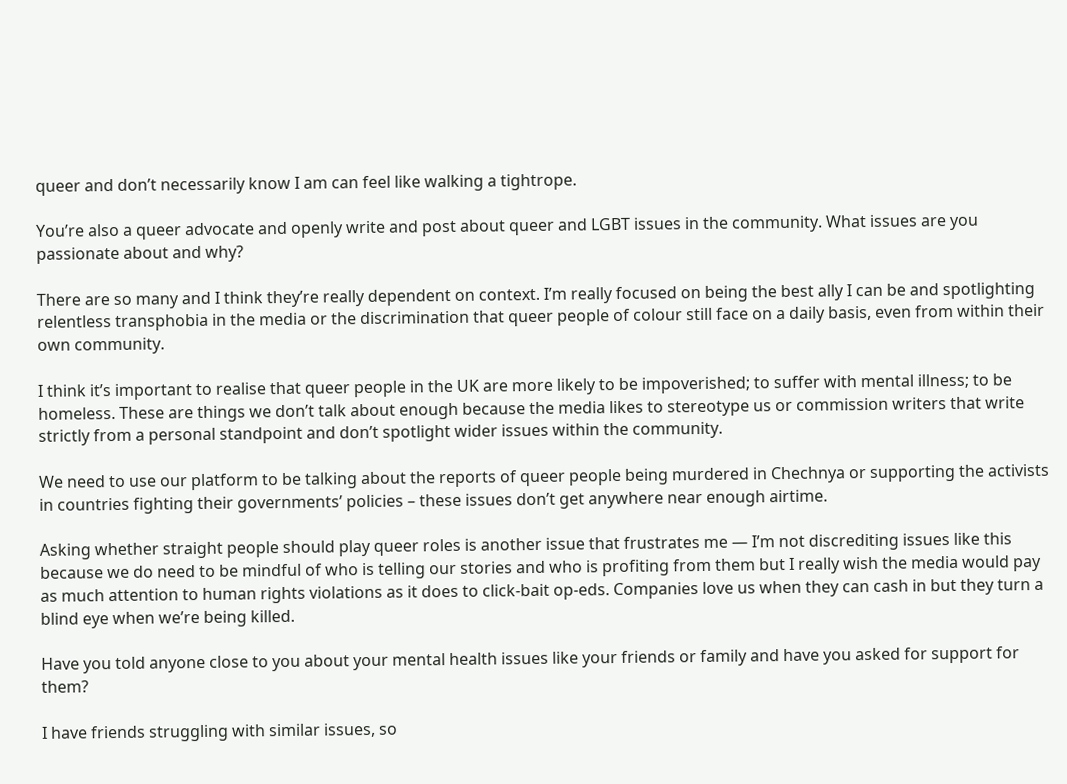queer and don’t necessarily know I am can feel like walking a tightrope.

You’re also a queer advocate and openly write and post about queer and LGBT issues in the community. What issues are you passionate about and why?

There are so many and I think they’re really dependent on context. I’m really focused on being the best ally I can be and spotlighting relentless transphobia in the media or the discrimination that queer people of colour still face on a daily basis, even from within their own community.

I think it’s important to realise that queer people in the UK are more likely to be impoverished; to suffer with mental illness; to be homeless. These are things we don’t talk about enough because the media likes to stereotype us or commission writers that write strictly from a personal standpoint and don’t spotlight wider issues within the community.

We need to use our platform to be talking about the reports of queer people being murdered in Chechnya or supporting the activists in countries fighting their governments’ policies – these issues don’t get anywhere near enough airtime.

Asking whether straight people should play queer roles is another issue that frustrates me — I’m not discrediting issues like this because we do need to be mindful of who is telling our stories and who is profiting from them but I really wish the media would pay as much attention to human rights violations as it does to click-bait op-eds. Companies love us when they can cash in but they turn a blind eye when we’re being killed.

Have you told anyone close to you about your mental health issues like your friends or family and have you asked for support for them?

I have friends struggling with similar issues, so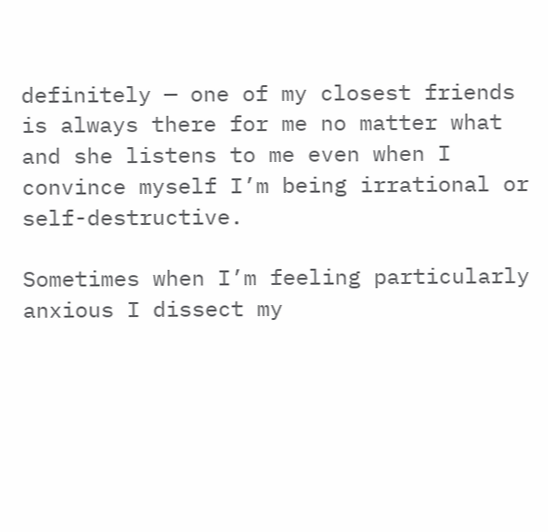definitely — one of my closest friends is always there for me no matter what and she listens to me even when I convince myself I’m being irrational or self-destructive.

Sometimes when I’m feeling particularly anxious I dissect my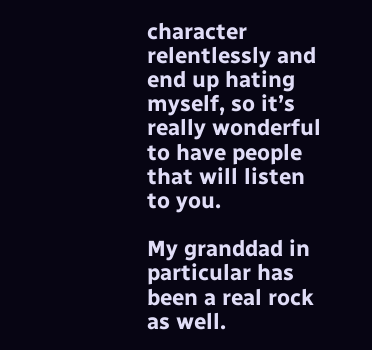character relentlessly and end up hating myself, so it’s really wonderful to have people that will listen to you.

My granddad in particular has been a real rock as well.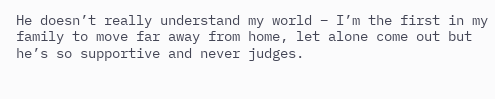He doesn’t really understand my world – I’m the first in my family to move far away from home, let alone come out but he’s so supportive and never judges.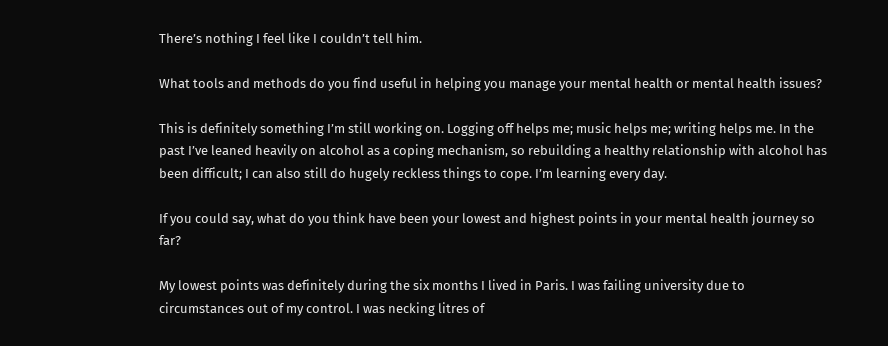There’s nothing I feel like I couldn’t tell him.

What tools and methods do you find useful in helping you manage your mental health or mental health issues?

This is definitely something I’m still working on. Logging off helps me; music helps me; writing helps me. In the past I’ve leaned heavily on alcohol as a coping mechanism, so rebuilding a healthy relationship with alcohol has been difficult; I can also still do hugely reckless things to cope. I’m learning every day.

If you could say, what do you think have been your lowest and highest points in your mental health journey so far?

My lowest points was definitely during the six months I lived in Paris. I was failing university due to circumstances out of my control. I was necking litres of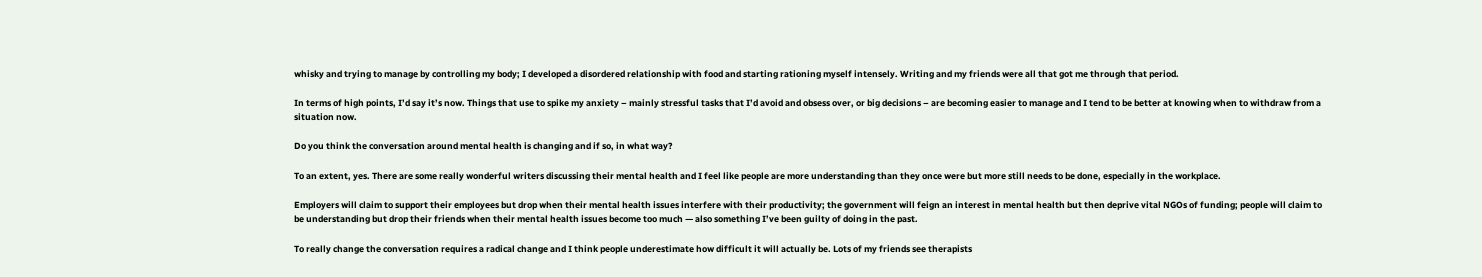whisky and trying to manage by controlling my body; I developed a disordered relationship with food and starting rationing myself intensely. Writing and my friends were all that got me through that period.

In terms of high points, I’d say it’s now. Things that use to spike my anxiety – mainly stressful tasks that I’d avoid and obsess over, or big decisions – are becoming easier to manage and I tend to be better at knowing when to withdraw from a situation now.

Do you think the conversation around mental health is changing and if so, in what way?

To an extent, yes. There are some really wonderful writers discussing their mental health and I feel like people are more understanding than they once were but more still needs to be done, especially in the workplace.

Employers will claim to support their employees but drop when their mental health issues interfere with their productivity; the government will feign an interest in mental health but then deprive vital NGOs of funding; people will claim to be understanding but drop their friends when their mental health issues become too much — also something I’ve been guilty of doing in the past.

To really change the conversation requires a radical change and I think people underestimate how difficult it will actually be. Lots of my friends see therapists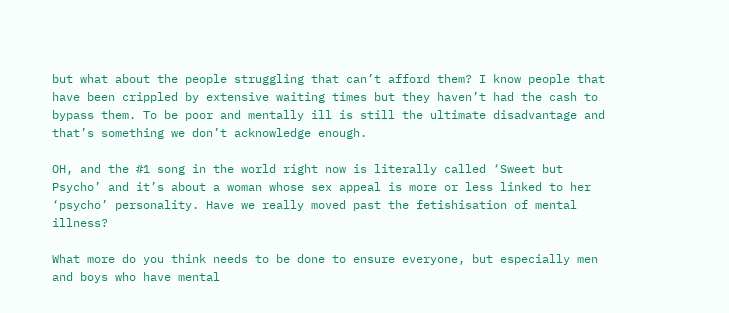but what about the people struggling that can’t afford them? I know people that have been crippled by extensive waiting times but they haven’t had the cash to bypass them. To be poor and mentally ill is still the ultimate disadvantage and that’s something we don’t acknowledge enough.

OH, and the #1 song in the world right now is literally called ‘Sweet but Psycho’ and it’s about a woman whose sex appeal is more or less linked to her ‘psycho’ personality. Have we really moved past the fetishisation of mental illness?

What more do you think needs to be done to ensure everyone, but especially men and boys who have mental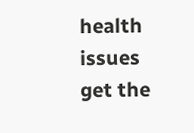health issues get the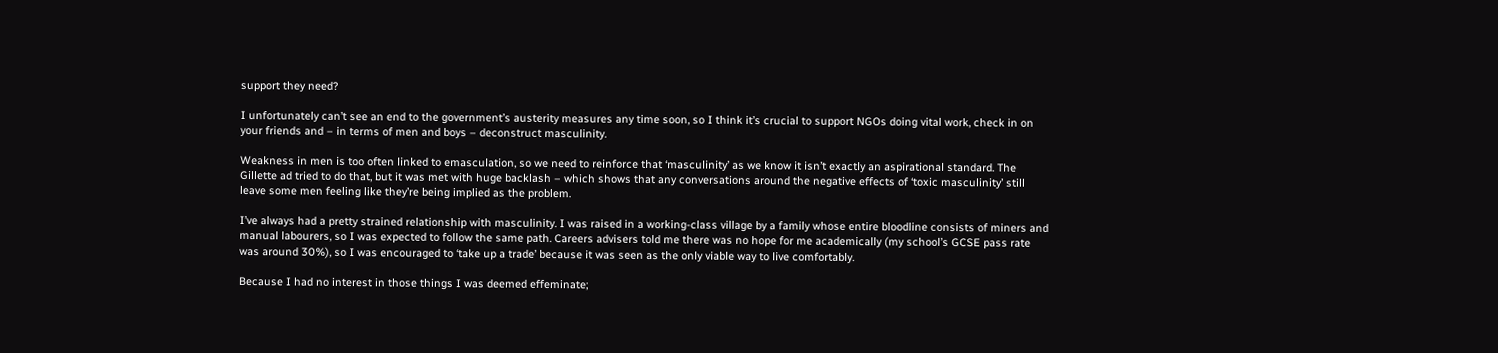support they need?

I unfortunately can’t see an end to the government’s austerity measures any time soon, so I think it’s crucial to support NGOs doing vital work, check in on your friends and – in terms of men and boys – deconstruct masculinity.

Weakness in men is too often linked to emasculation, so we need to reinforce that ‘masculinity’ as we know it isn’t exactly an aspirational standard. The Gillette ad tried to do that, but it was met with huge backlash – which shows that any conversations around the negative effects of ‘toxic masculinity’ still leave some men feeling like they’re being implied as the problem.

I’ve always had a pretty strained relationship with masculinity. I was raised in a working-class village by a family whose entire bloodline consists of miners and manual labourers, so I was expected to follow the same path. Careers advisers told me there was no hope for me academically (my school’s GCSE pass rate was around 30%), so I was encouraged to ‘take up a trade’ because it was seen as the only viable way to live comfortably.

Because I had no interest in those things I was deemed effeminate;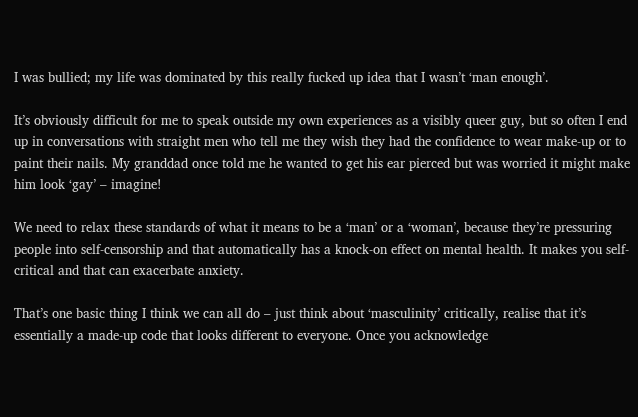I was bullied; my life was dominated by this really fucked up idea that I wasn’t ‘man enough’.

It’s obviously difficult for me to speak outside my own experiences as a visibly queer guy, but so often I end up in conversations with straight men who tell me they wish they had the confidence to wear make-up or to paint their nails. My granddad once told me he wanted to get his ear pierced but was worried it might make him look ‘gay’ – imagine!

We need to relax these standards of what it means to be a ‘man’ or a ‘woman’, because they’re pressuring people into self-censorship and that automatically has a knock-on effect on mental health. It makes you self-critical and that can exacerbate anxiety.

That’s one basic thing I think we can all do – just think about ‘masculinity’ critically, realise that it’s essentially a made-up code that looks different to everyone. Once you acknowledge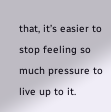that, it’s easier to stop feeling so much pressure to live up to it.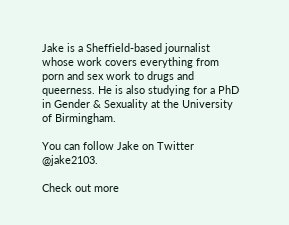Jake is a Sheffield-based journalist whose work covers everything from porn and sex work to drugs and queerness. He is also studying for a PhD in Gender & Sexuality at the University of Birmingham.

You can follow Jake on Twitter @jake2103.

Check out more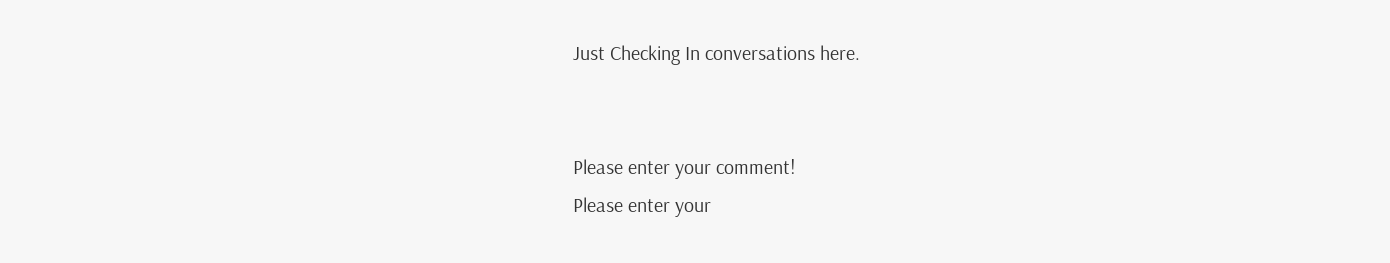Just Checking In conversations here.


Please enter your comment!
Please enter your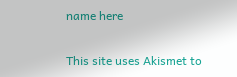name here

This site uses Akismet to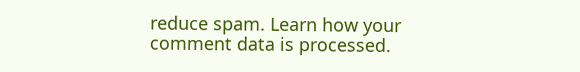reduce spam. Learn how your comment data is processed.